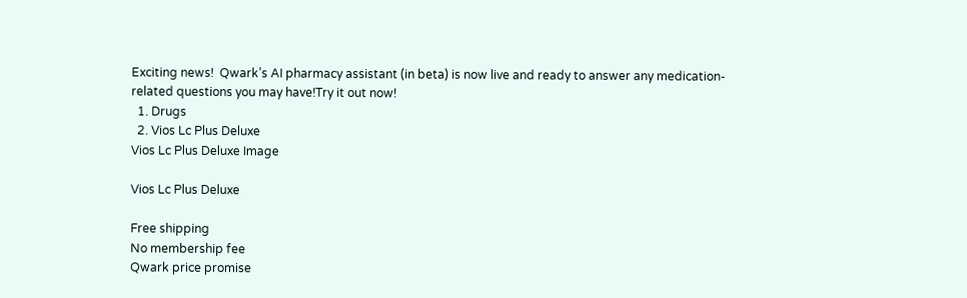Exciting news!  Qwark’s AI pharmacy assistant (in beta) is now live and ready to answer any medication-related questions you may have!Try it out now!
  1. Drugs
  2. Vios Lc Plus Deluxe
Vios Lc Plus Deluxe Image

Vios Lc Plus Deluxe

Free shipping
No membership fee
Qwark price promise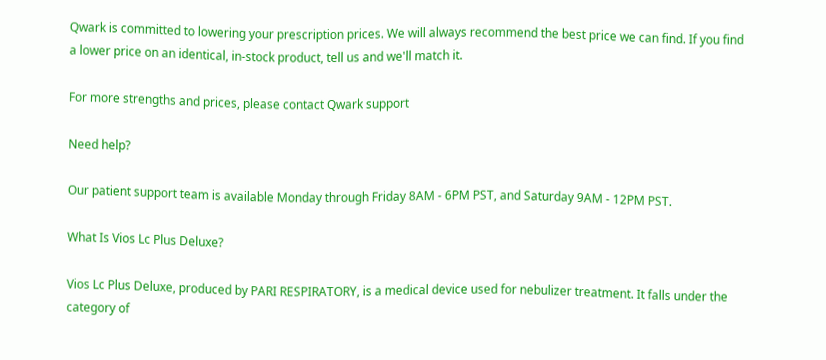Qwark is committed to lowering your prescription prices. We will always recommend the best price we can find. If you find a lower price on an identical, in-stock product, tell us and we'll match it.

For more strengths and prices, please contact Qwark support

Need help?

Our patient support team is available Monday through Friday 8AM - 6PM PST, and Saturday 9AM - 12PM PST.

What Is Vios Lc Plus Deluxe?

Vios Lc Plus Deluxe, produced by PARI RESPIRATORY, is a medical device used for nebulizer treatment. It falls under the category of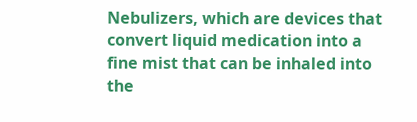Nebulizers, which are devices that convert liquid medication into a fine mist that can be inhaled into the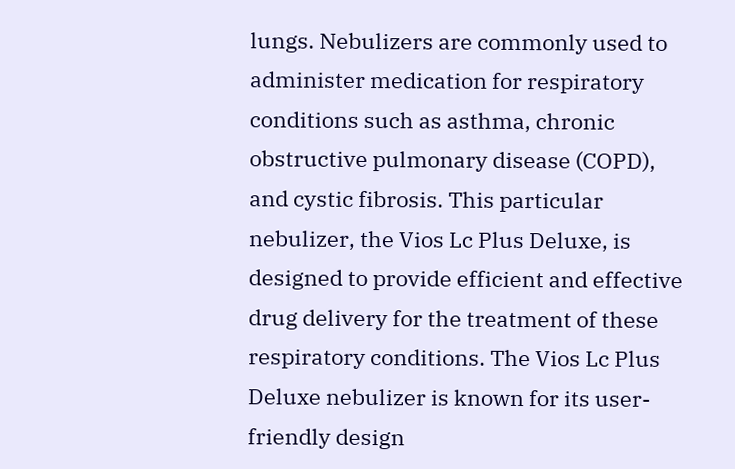lungs. Nebulizers are commonly used to administer medication for respiratory conditions such as asthma, chronic obstructive pulmonary disease (COPD), and cystic fibrosis. This particular nebulizer, the Vios Lc Plus Deluxe, is designed to provide efficient and effective drug delivery for the treatment of these respiratory conditions. The Vios Lc Plus Deluxe nebulizer is known for its user-friendly design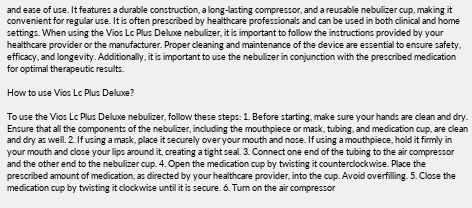and ease of use. It features a durable construction, a long-lasting compressor, and a reusable nebulizer cup, making it convenient for regular use. It is often prescribed by healthcare professionals and can be used in both clinical and home settings. When using the Vios Lc Plus Deluxe nebulizer, it is important to follow the instructions provided by your healthcare provider or the manufacturer. Proper cleaning and maintenance of the device are essential to ensure safety, efficacy, and longevity. Additionally, it is important to use the nebulizer in conjunction with the prescribed medication for optimal therapeutic results.

How to use Vios Lc Plus Deluxe?

To use the Vios Lc Plus Deluxe nebulizer, follow these steps: 1. Before starting, make sure your hands are clean and dry. Ensure that all the components of the nebulizer, including the mouthpiece or mask, tubing, and medication cup, are clean and dry as well. 2. If using a mask, place it securely over your mouth and nose. If using a mouthpiece, hold it firmly in your mouth and close your lips around it, creating a tight seal. 3. Connect one end of the tubing to the air compressor and the other end to the nebulizer cup. 4. Open the medication cup by twisting it counterclockwise. Place the prescribed amount of medication, as directed by your healthcare provider, into the cup. Avoid overfilling. 5. Close the medication cup by twisting it clockwise until it is secure. 6. Turn on the air compressor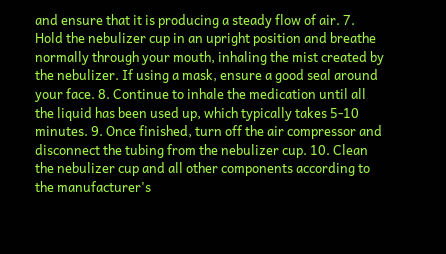and ensure that it is producing a steady flow of air. 7. Hold the nebulizer cup in an upright position and breathe normally through your mouth, inhaling the mist created by the nebulizer. If using a mask, ensure a good seal around your face. 8. Continue to inhale the medication until all the liquid has been used up, which typically takes 5-10 minutes. 9. Once finished, turn off the air compressor and disconnect the tubing from the nebulizer cup. 10. Clean the nebulizer cup and all other components according to the manufacturer's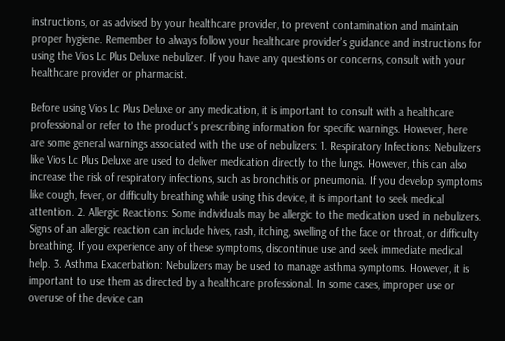instructions, or as advised by your healthcare provider, to prevent contamination and maintain proper hygiene. Remember to always follow your healthcare provider's guidance and instructions for using the Vios Lc Plus Deluxe nebulizer. If you have any questions or concerns, consult with your healthcare provider or pharmacist.

Before using Vios Lc Plus Deluxe or any medication, it is important to consult with a healthcare professional or refer to the product's prescribing information for specific warnings. However, here are some general warnings associated with the use of nebulizers: 1. Respiratory Infections: Nebulizers like Vios Lc Plus Deluxe are used to deliver medication directly to the lungs. However, this can also increase the risk of respiratory infections, such as bronchitis or pneumonia. If you develop symptoms like cough, fever, or difficulty breathing while using this device, it is important to seek medical attention. 2. Allergic Reactions: Some individuals may be allergic to the medication used in nebulizers. Signs of an allergic reaction can include hives, rash, itching, swelling of the face or throat, or difficulty breathing. If you experience any of these symptoms, discontinue use and seek immediate medical help. 3. Asthma Exacerbation: Nebulizers may be used to manage asthma symptoms. However, it is important to use them as directed by a healthcare professional. In some cases, improper use or overuse of the device can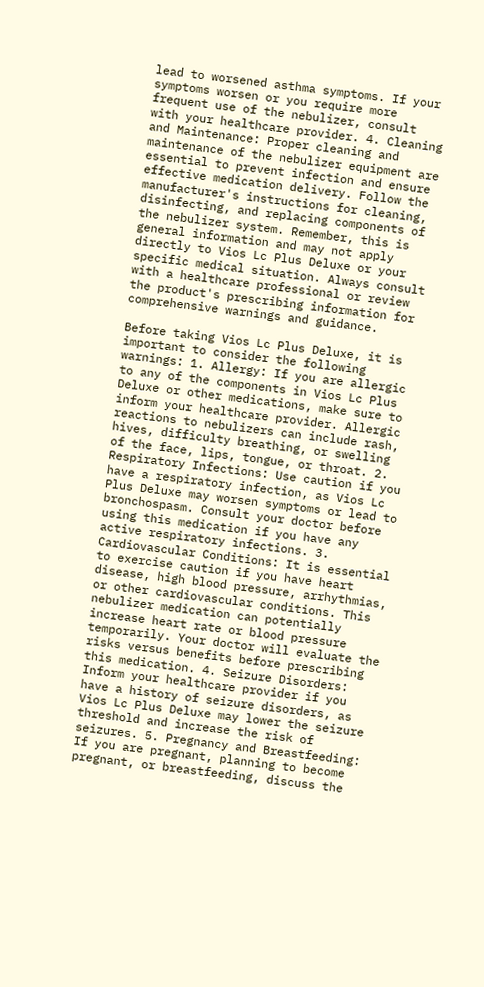lead to worsened asthma symptoms. If your symptoms worsen or you require more frequent use of the nebulizer, consult with your healthcare provider. 4. Cleaning and Maintenance: Proper cleaning and maintenance of the nebulizer equipment are essential to prevent infection and ensure effective medication delivery. Follow the manufacturer's instructions for cleaning, disinfecting, and replacing components of the nebulizer system. Remember, this is general information and may not apply directly to Vios Lc Plus Deluxe or your specific medical situation. Always consult with a healthcare professional or review the product's prescribing information for comprehensive warnings and guidance.

Before taking Vios Lc Plus Deluxe, it is important to consider the following warnings: 1. Allergy: If you are allergic to any of the components in Vios Lc Plus Deluxe or other medications, make sure to inform your healthcare provider. Allergic reactions to nebulizers can include rash, hives, difficulty breathing, or swelling of the face, lips, tongue, or throat. 2. Respiratory Infections: Use caution if you have a respiratory infection, as Vios Lc Plus Deluxe may worsen symptoms or lead to bronchospasm. Consult your doctor before using this medication if you have any active respiratory infections. 3. Cardiovascular Conditions: It is essential to exercise caution if you have heart disease, high blood pressure, arrhythmias, or other cardiovascular conditions. This nebulizer medication can potentially increase heart rate or blood pressure temporarily. Your doctor will evaluate the risks versus benefits before prescribing this medication. 4. Seizure Disorders: Inform your healthcare provider if you have a history of seizure disorders, as Vios Lc Plus Deluxe may lower the seizure threshold and increase the risk of seizures. 5. Pregnancy and Breastfeeding: If you are pregnant, planning to become pregnant, or breastfeeding, discuss the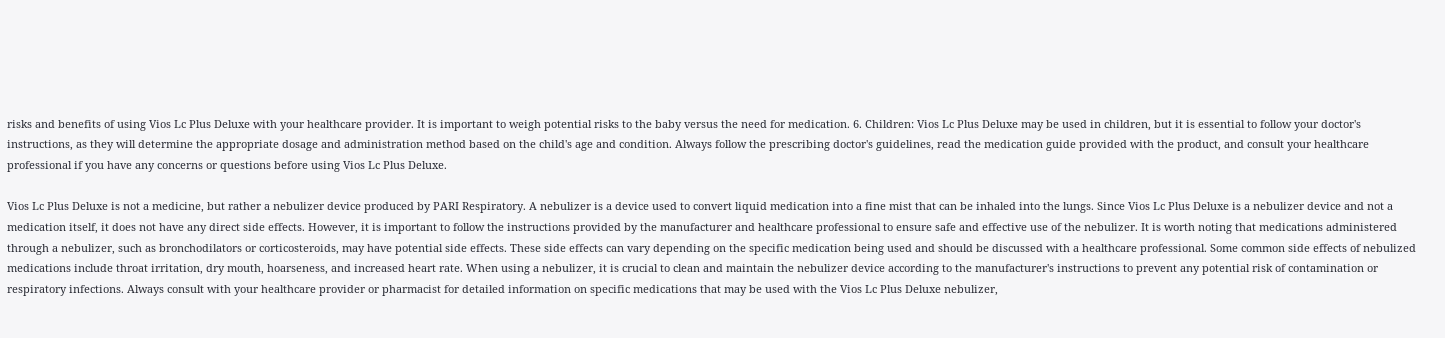risks and benefits of using Vios Lc Plus Deluxe with your healthcare provider. It is important to weigh potential risks to the baby versus the need for medication. 6. Children: Vios Lc Plus Deluxe may be used in children, but it is essential to follow your doctor's instructions, as they will determine the appropriate dosage and administration method based on the child's age and condition. Always follow the prescribing doctor's guidelines, read the medication guide provided with the product, and consult your healthcare professional if you have any concerns or questions before using Vios Lc Plus Deluxe.

Vios Lc Plus Deluxe is not a medicine, but rather a nebulizer device produced by PARI Respiratory. A nebulizer is a device used to convert liquid medication into a fine mist that can be inhaled into the lungs. Since Vios Lc Plus Deluxe is a nebulizer device and not a medication itself, it does not have any direct side effects. However, it is important to follow the instructions provided by the manufacturer and healthcare professional to ensure safe and effective use of the nebulizer. It is worth noting that medications administered through a nebulizer, such as bronchodilators or corticosteroids, may have potential side effects. These side effects can vary depending on the specific medication being used and should be discussed with a healthcare professional. Some common side effects of nebulized medications include throat irritation, dry mouth, hoarseness, and increased heart rate. When using a nebulizer, it is crucial to clean and maintain the nebulizer device according to the manufacturer's instructions to prevent any potential risk of contamination or respiratory infections. Always consult with your healthcare provider or pharmacist for detailed information on specific medications that may be used with the Vios Lc Plus Deluxe nebulizer,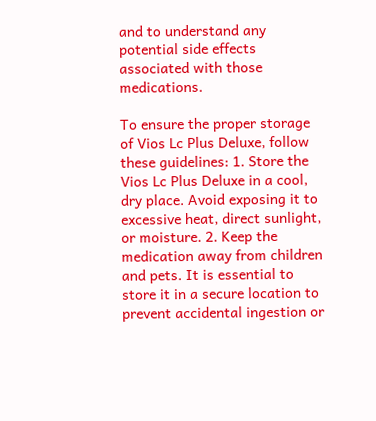and to understand any potential side effects associated with those medications.

To ensure the proper storage of Vios Lc Plus Deluxe, follow these guidelines: 1. Store the Vios Lc Plus Deluxe in a cool, dry place. Avoid exposing it to excessive heat, direct sunlight, or moisture. 2. Keep the medication away from children and pets. It is essential to store it in a secure location to prevent accidental ingestion or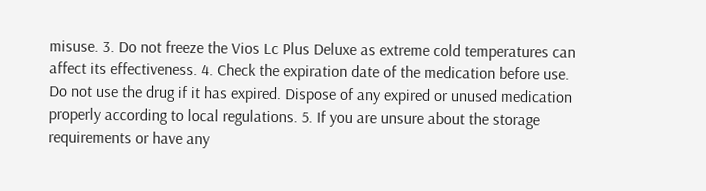misuse. 3. Do not freeze the Vios Lc Plus Deluxe as extreme cold temperatures can affect its effectiveness. 4. Check the expiration date of the medication before use. Do not use the drug if it has expired. Dispose of any expired or unused medication properly according to local regulations. 5. If you are unsure about the storage requirements or have any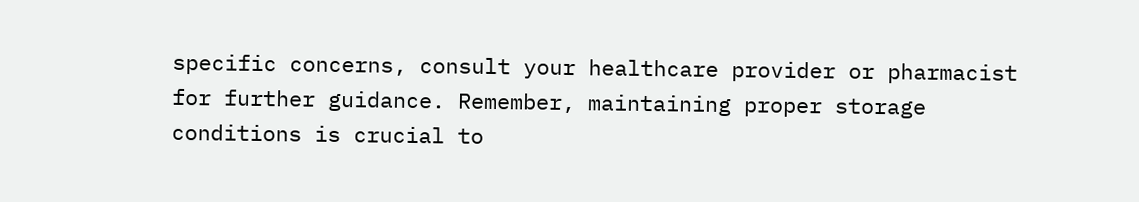specific concerns, consult your healthcare provider or pharmacist for further guidance. Remember, maintaining proper storage conditions is crucial to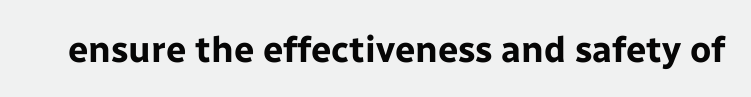ensure the effectiveness and safety of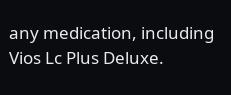any medication, including Vios Lc Plus Deluxe.